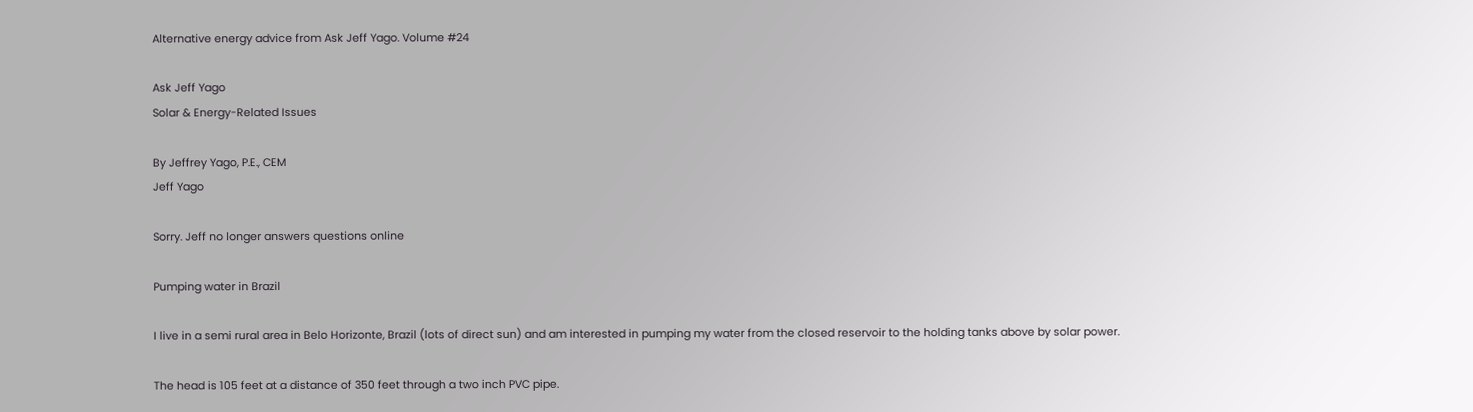Alternative energy advice from Ask Jeff Yago. Volume #24

Ask Jeff Yago
Solar & Energy-Related Issues

By Jeffrey Yago, P.E., CEM
Jeff Yago

Sorry. Jeff no longer answers questions online

Pumping water in Brazil

I live in a semi rural area in Belo Horizonte, Brazil (lots of direct sun) and am interested in pumping my water from the closed reservoir to the holding tanks above by solar power.

The head is 105 feet at a distance of 350 feet through a two inch PVC pipe.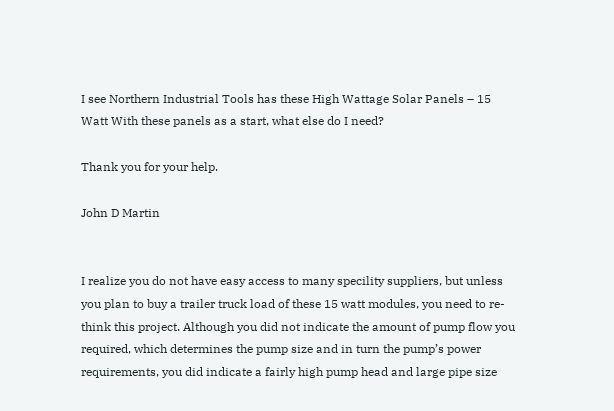I see Northern Industrial Tools has these High Wattage Solar Panels – 15 Watt With these panels as a start, what else do I need?

Thank you for your help.

John D Martin


I realize you do not have easy access to many specility suppliers, but unless you plan to buy a trailer truck load of these 15 watt modules, you need to re-think this project. Although you did not indicate the amount of pump flow you required, which determines the pump size and in turn the pump’s power requirements, you did indicate a fairly high pump head and large pipe size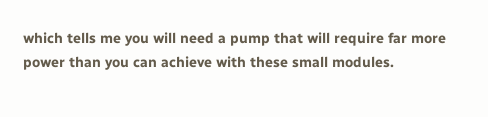which tells me you will need a pump that will require far more power than you can achieve with these small modules.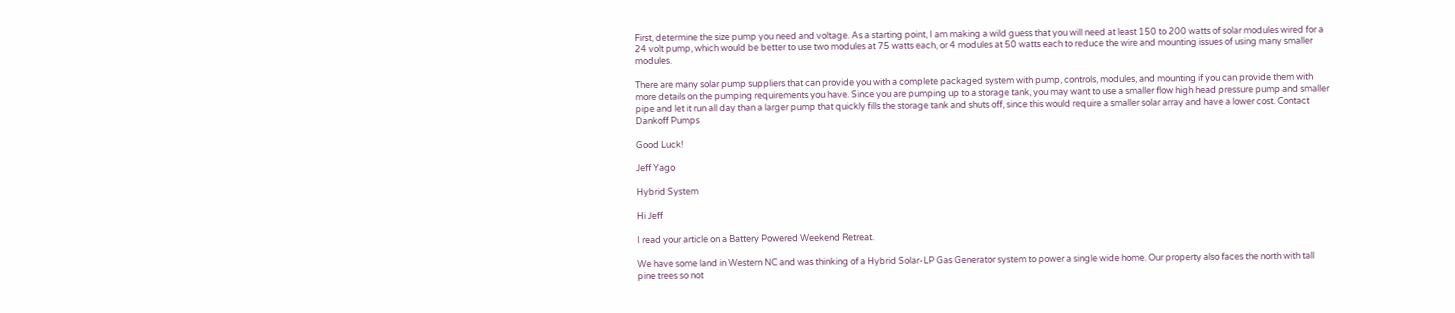First, determine the size pump you need and voltage. As a starting point, I am making a wild guess that you will need at least 150 to 200 watts of solar modules wired for a 24 volt pump, which would be better to use two modules at 75 watts each, or 4 modules at 50 watts each to reduce the wire and mounting issues of using many smaller modules.

There are many solar pump suppliers that can provide you with a complete packaged system with pump, controls, modules, and mounting if you can provide them with more details on the pumping requirements you have. Since you are pumping up to a storage tank, you may want to use a smaller flow high head pressure pump and smaller pipe and let it run all day than a larger pump that quickly fills the storage tank and shuts off, since this would require a smaller solar array and have a lower cost. Contact Dankoff Pumps

Good Luck!

Jeff Yago

Hybrid System

Hi Jeff

I read your article on a Battery Powered Weekend Retreat.

We have some land in Western NC and was thinking of a Hybrid Solar-LP Gas Generator system to power a single wide home. Our property also faces the north with tall pine trees so not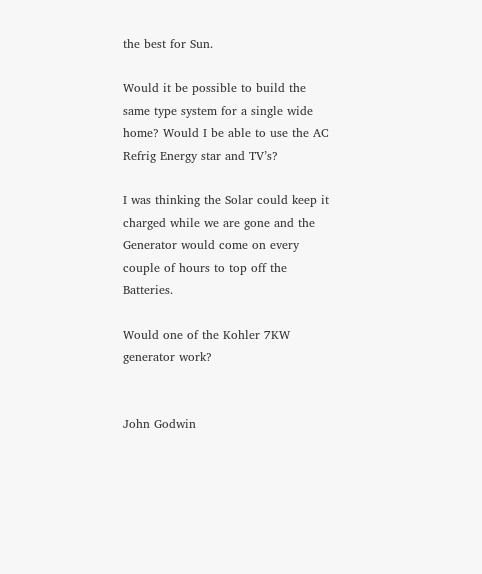the best for Sun.

Would it be possible to build the same type system for a single wide home? Would I be able to use the AC Refrig Energy star and TV’s?

I was thinking the Solar could keep it charged while we are gone and the Generator would come on every couple of hours to top off the Batteries.

Would one of the Kohler 7KW generator work?


John Godwin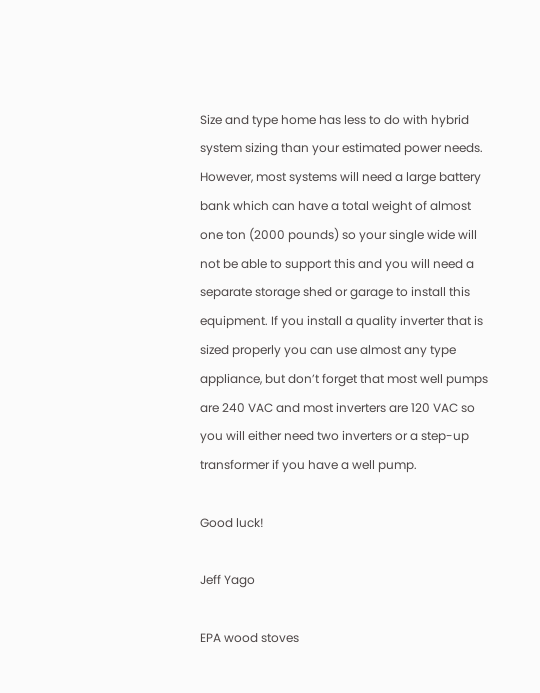Size and type home has less to do with hybrid system sizing than your estimated power needs. However, most systems will need a large battery bank which can have a total weight of almost one ton (2000 pounds) so your single wide will not be able to support this and you will need a separate storage shed or garage to install this equipment. If you install a quality inverter that is sized properly you can use almost any type appliance, but don’t forget that most well pumps are 240 VAC and most inverters are 120 VAC so you will either need two inverters or a step-up transformer if you have a well pump.

Good luck!

Jeff Yago

EPA wood stoves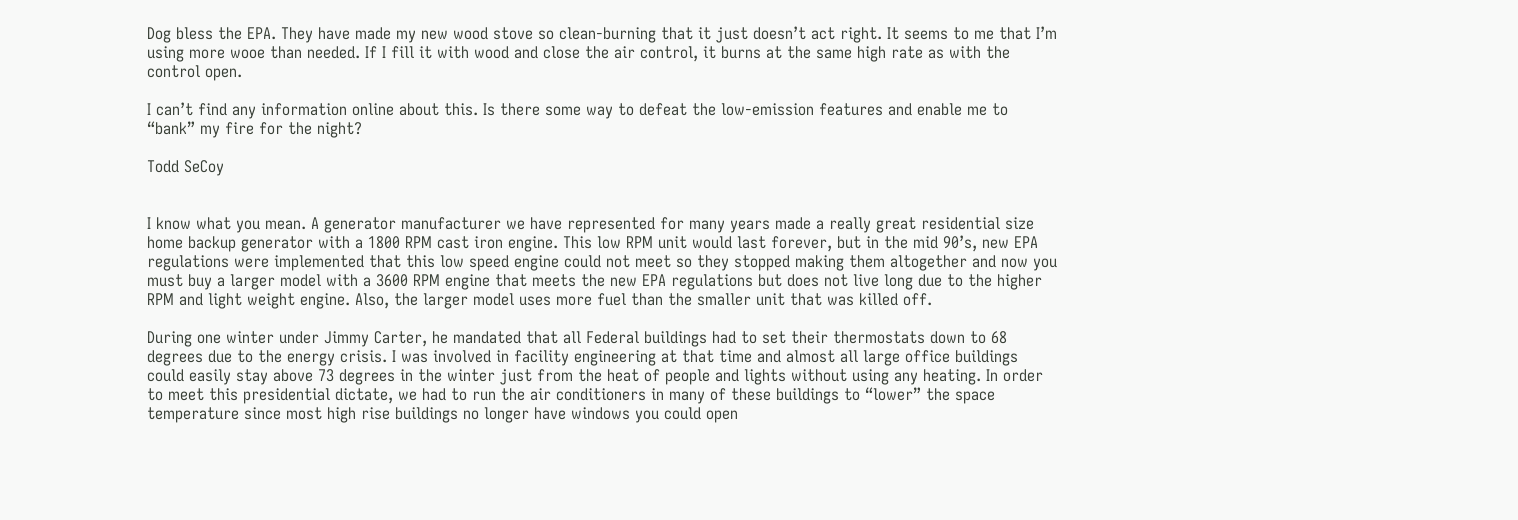Dog bless the EPA. They have made my new wood stove so clean-burning that it just doesn’t act right. It seems to me that I’m using more wooe than needed. If I fill it with wood and close the air control, it burns at the same high rate as with the control open.

I can’t find any information online about this. Is there some way to defeat the low-emission features and enable me to “bank” my fire for the night?

Todd SeCoy


I know what you mean. A generator manufacturer we have represented for many years made a really great residential size home backup generator with a 1800 RPM cast iron engine. This low RPM unit would last forever, but in the mid 90’s, new EPA regulations were implemented that this low speed engine could not meet so they stopped making them altogether and now you must buy a larger model with a 3600 RPM engine that meets the new EPA regulations but does not live long due to the higher RPM and light weight engine. Also, the larger model uses more fuel than the smaller unit that was killed off.

During one winter under Jimmy Carter, he mandated that all Federal buildings had to set their thermostats down to 68 degrees due to the energy crisis. I was involved in facility engineering at that time and almost all large office buildings could easily stay above 73 degrees in the winter just from the heat of people and lights without using any heating. In order to meet this presidential dictate, we had to run the air conditioners in many of these buildings to “lower” the space temperature since most high rise buildings no longer have windows you could open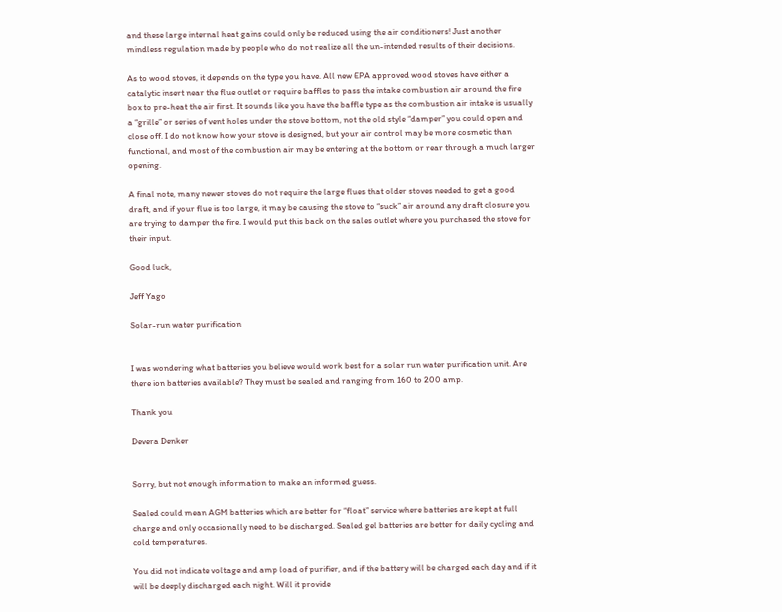and these large internal heat gains could only be reduced using the air conditioners! Just another mindless regulation made by people who do not realize all the un-intended results of their decisions.

As to wood stoves, it depends on the type you have. All new EPA approved wood stoves have either a catalytic insert near the flue outlet or require baffles to pass the intake combustion air around the fire box to pre-heat the air first. It sounds like you have the baffle type as the combustion air intake is usually a “grille” or series of vent holes under the stove bottom, not the old style “damper” you could open and close off. I do not know how your stove is designed, but your air control may be more cosmetic than functional, and most of the combustion air may be entering at the bottom or rear through a much larger opening.

A final note, many newer stoves do not require the large flues that older stoves needed to get a good draft, and if your flue is too large, it may be causing the stove to “suck” air around any draft closure you are trying to damper the fire. I would put this back on the sales outlet where you purchased the stove for their input.

Good luck,

Jeff Yago

Solar-run water purification


I was wondering what batteries you believe would work best for a solar run water purification unit. Are there ion batteries available? They must be sealed and ranging from 160 to 200 amp.

Thank you

Devera Denker


Sorry, but not enough information to make an informed guess.

Sealed could mean AGM batteries which are better for “float” service where batteries are kept at full charge and only occasionally need to be discharged. Sealed gel batteries are better for daily cycling and cold temperatures.

You did not indicate voltage and amp load of purifier, and if the battery will be charged each day and if it will be deeply discharged each night. Will it provide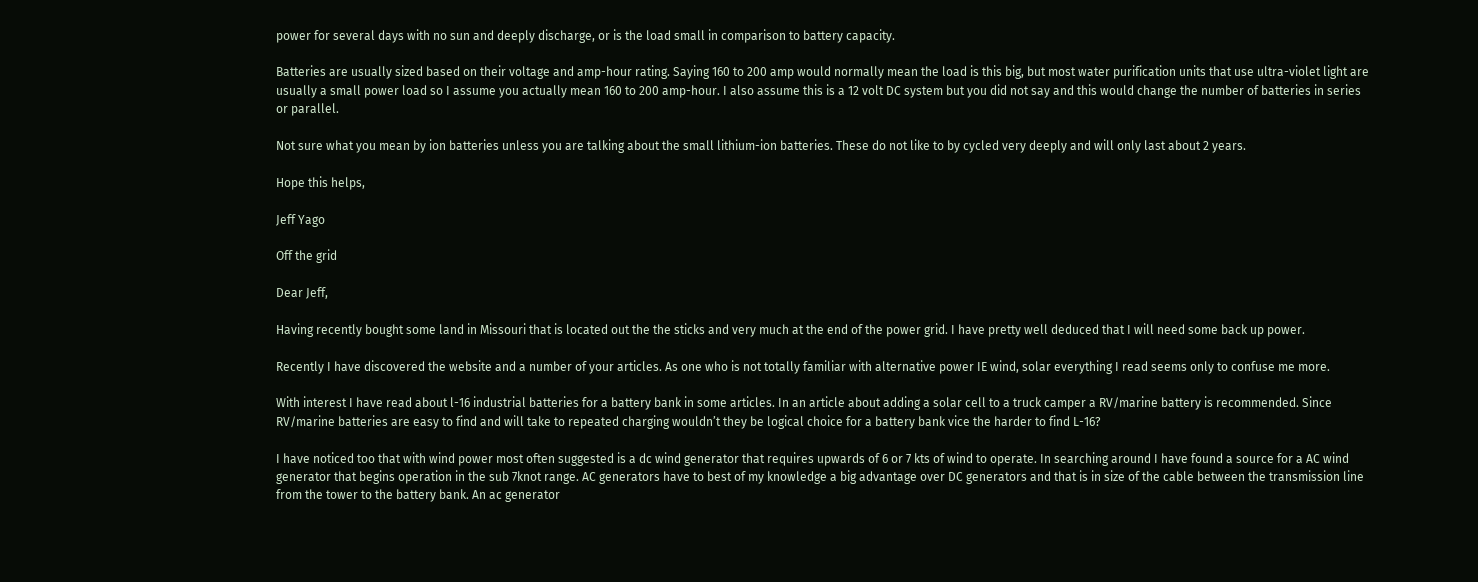power for several days with no sun and deeply discharge, or is the load small in comparison to battery capacity.

Batteries are usually sized based on their voltage and amp-hour rating. Saying 160 to 200 amp would normally mean the load is this big, but most water purification units that use ultra-violet light are usually a small power load so I assume you actually mean 160 to 200 amp-hour. I also assume this is a 12 volt DC system but you did not say and this would change the number of batteries in series or parallel.

Not sure what you mean by ion batteries unless you are talking about the small lithium-ion batteries. These do not like to by cycled very deeply and will only last about 2 years.

Hope this helps,

Jeff Yago

Off the grid

Dear Jeff,

Having recently bought some land in Missouri that is located out the the sticks and very much at the end of the power grid. I have pretty well deduced that I will need some back up power.

Recently I have discovered the website and a number of your articles. As one who is not totally familiar with alternative power IE wind, solar everything I read seems only to confuse me more.

With interest I have read about l-16 industrial batteries for a battery bank in some articles. In an article about adding a solar cell to a truck camper a RV/marine battery is recommended. Since RV/marine batteries are easy to find and will take to repeated charging wouldn’t they be logical choice for a battery bank vice the harder to find L-16?

I have noticed too that with wind power most often suggested is a dc wind generator that requires upwards of 6 or 7 kts of wind to operate. In searching around I have found a source for a AC wind generator that begins operation in the sub 7knot range. AC generators have to best of my knowledge a big advantage over DC generators and that is in size of the cable between the transmission line from the tower to the battery bank. An ac generator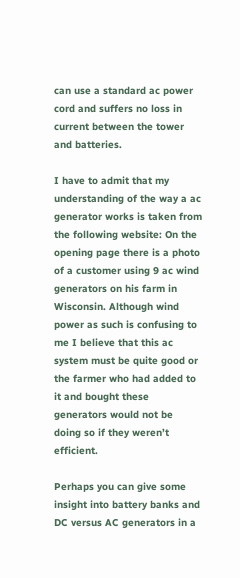can use a standard ac power cord and suffers no loss in current between the tower and batteries.

I have to admit that my understanding of the way a ac generator works is taken from the following website: On the opening page there is a photo of a customer using 9 ac wind generators on his farm in Wisconsin. Although wind power as such is confusing to me I believe that this ac system must be quite good or the farmer who had added to it and bought these generators would not be doing so if they weren’t efficient.

Perhaps you can give some insight into battery banks and DC versus AC generators in a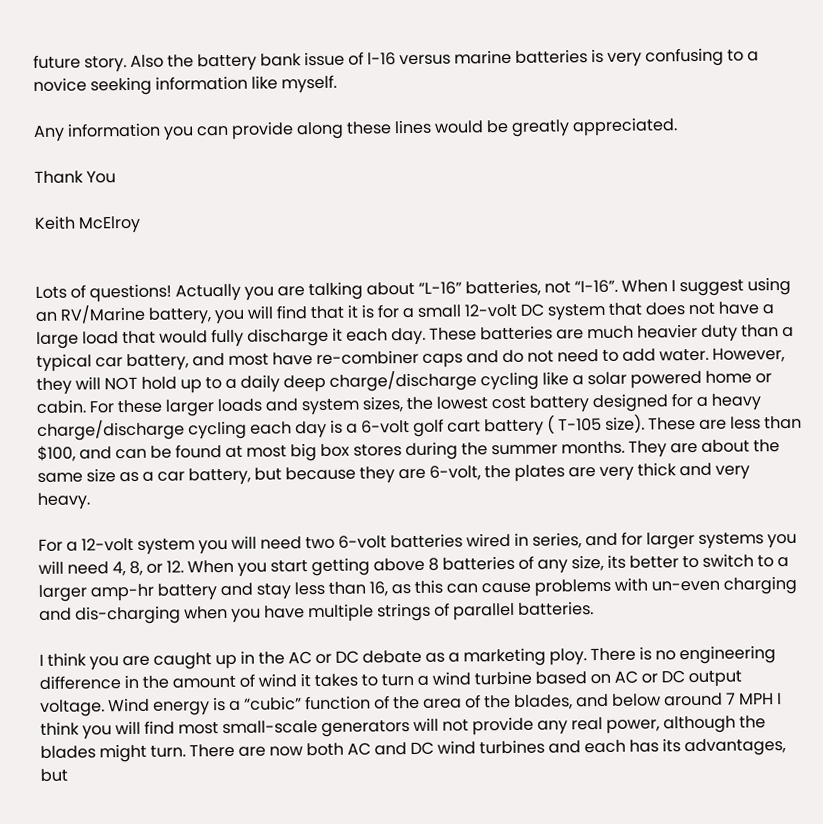future story. Also the battery bank issue of l-16 versus marine batteries is very confusing to a novice seeking information like myself.

Any information you can provide along these lines would be greatly appreciated.

Thank You

Keith McElroy


Lots of questions! Actually you are talking about “L-16” batteries, not “I-16”. When I suggest using an RV/Marine battery, you will find that it is for a small 12-volt DC system that does not have a large load that would fully discharge it each day. These batteries are much heavier duty than a typical car battery, and most have re-combiner caps and do not need to add water. However, they will NOT hold up to a daily deep charge/discharge cycling like a solar powered home or cabin. For these larger loads and system sizes, the lowest cost battery designed for a heavy charge/discharge cycling each day is a 6-volt golf cart battery ( T-105 size). These are less than $100, and can be found at most big box stores during the summer months. They are about the same size as a car battery, but because they are 6-volt, the plates are very thick and very heavy.

For a 12-volt system you will need two 6-volt batteries wired in series, and for larger systems you will need 4, 8, or 12. When you start getting above 8 batteries of any size, its better to switch to a larger amp-hr battery and stay less than 16, as this can cause problems with un-even charging and dis-charging when you have multiple strings of parallel batteries.

I think you are caught up in the AC or DC debate as a marketing ploy. There is no engineering difference in the amount of wind it takes to turn a wind turbine based on AC or DC output voltage. Wind energy is a “cubic” function of the area of the blades, and below around 7 MPH I think you will find most small-scale generators will not provide any real power, although the blades might turn. There are now both AC and DC wind turbines and each has its advantages, but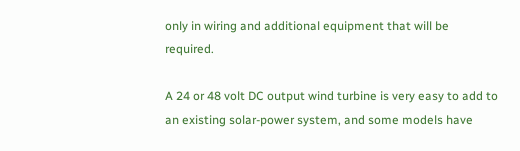only in wiring and additional equipment that will be required.

A 24 or 48 volt DC output wind turbine is very easy to add to an existing solar-power system, and some models have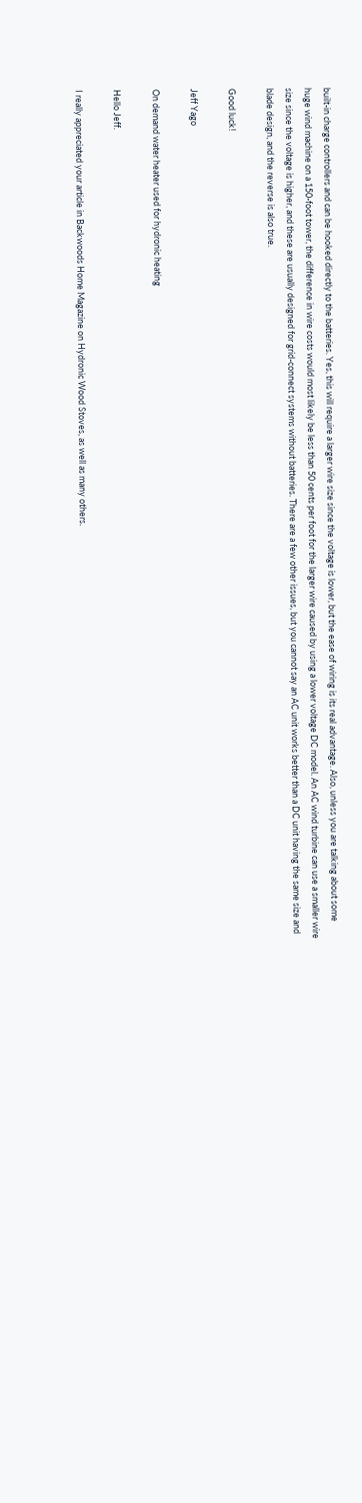built-in charge controllers and can be hooked directly to the batteries. Yes, this will require a larger wire size since the voltage is lower, but the ease of wiring is its real advantage. Also, unless you are talking about some huge wind machine on a 150-foot tower, the difference in wire costs would most likely be less than 50 cents per foot for the larger wire caused by using a lower voltage DC model. An AC wind turbine can use a smaller wire size since the voltage is higher, and these are usually designed for grid-connect systems without batteries. There are a few other issues, but you cannot say an AC unit works better than a DC unit having the same size and blade design, and the reverse is also true.

Good luck!

Jeff Yago

On demand water heater used for hydronic heating

Hello Jeff.

I really appreciated your article in Backwoods Home Magazine on Hydronic Wood Stoves, as well as many others.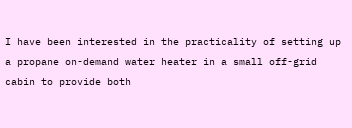I have been interested in the practicality of setting up a propane on-demand water heater in a small off-grid cabin to provide both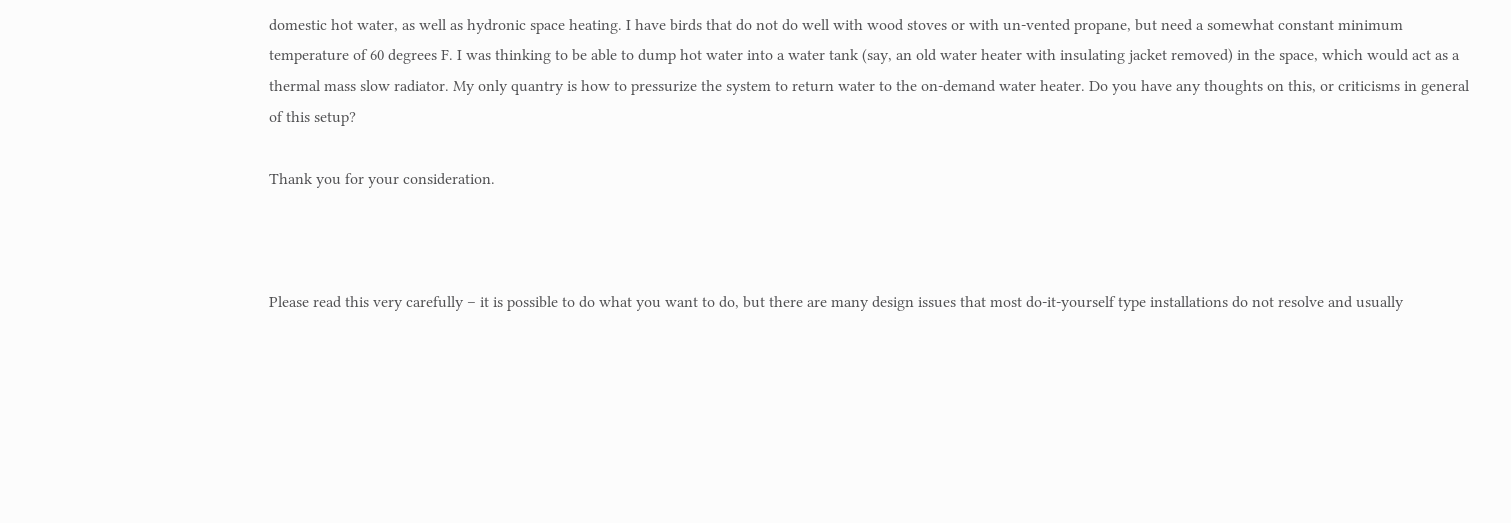domestic hot water, as well as hydronic space heating. I have birds that do not do well with wood stoves or with un-vented propane, but need a somewhat constant minimum temperature of 60 degrees F. I was thinking to be able to dump hot water into a water tank (say, an old water heater with insulating jacket removed) in the space, which would act as a thermal mass slow radiator. My only quantry is how to pressurize the system to return water to the on-demand water heater. Do you have any thoughts on this, or criticisms in general of this setup?

Thank you for your consideration.



Please read this very carefully – it is possible to do what you want to do, but there are many design issues that most do-it-yourself type installations do not resolve and usually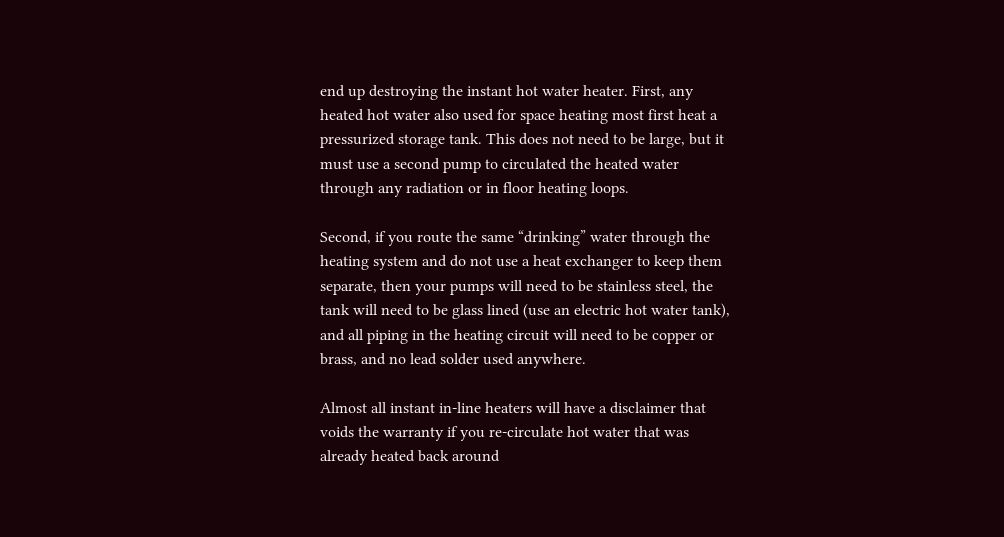end up destroying the instant hot water heater. First, any heated hot water also used for space heating most first heat a pressurized storage tank. This does not need to be large, but it must use a second pump to circulated the heated water through any radiation or in floor heating loops.

Second, if you route the same “drinking” water through the heating system and do not use a heat exchanger to keep them separate, then your pumps will need to be stainless steel, the tank will need to be glass lined (use an electric hot water tank), and all piping in the heating circuit will need to be copper or brass, and no lead solder used anywhere.

Almost all instant in-line heaters will have a disclaimer that voids the warranty if you re-circulate hot water that was already heated back around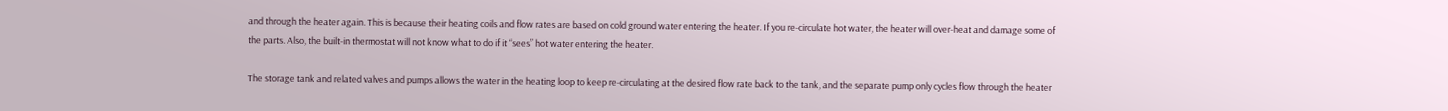and through the heater again. This is because their heating coils and flow rates are based on cold ground water entering the heater. If you re-circulate hot water, the heater will over-heat and damage some of the parts. Also, the built-in thermostat will not know what to do if it “sees” hot water entering the heater.

The storage tank and related valves and pumps allows the water in the heating loop to keep re-circulating at the desired flow rate back to the tank, and the separate pump only cycles flow through the heater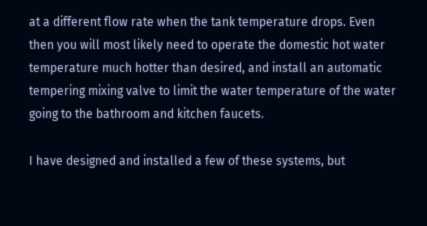at a different flow rate when the tank temperature drops. Even then you will most likely need to operate the domestic hot water temperature much hotter than desired, and install an automatic tempering mixing valve to limit the water temperature of the water going to the bathroom and kitchen faucets.

I have designed and installed a few of these systems, but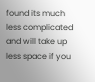found its much less complicated and will take up less space if you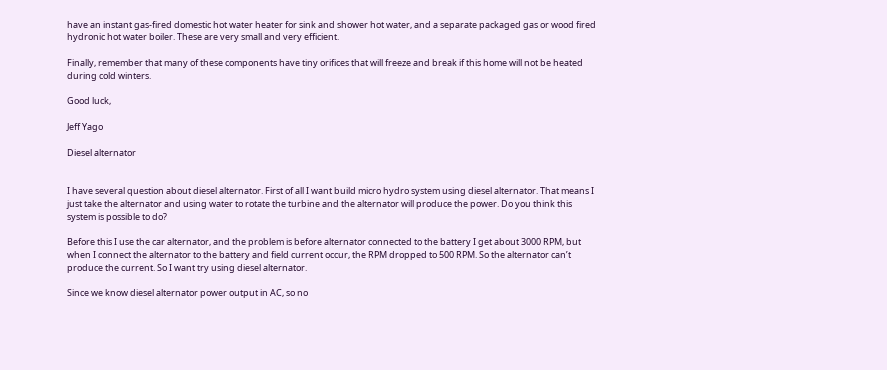have an instant gas-fired domestic hot water heater for sink and shower hot water, and a separate packaged gas or wood fired hydronic hot water boiler. These are very small and very efficient.

Finally, remember that many of these components have tiny orifices that will freeze and break if this home will not be heated during cold winters.

Good luck,

Jeff Yago

Diesel alternator


I have several question about diesel alternator. First of all I want build micro hydro system using diesel alternator. That means I just take the alternator and using water to rotate the turbine and the alternator will produce the power. Do you think this system is possible to do?

Before this I use the car alternator, and the problem is before alternator connected to the battery I get about 3000 RPM, but when I connect the alternator to the battery and field current occur, the RPM dropped to 500 RPM. So the alternator can’t produce the current. So I want try using diesel alternator.

Since we know diesel alternator power output in AC, so no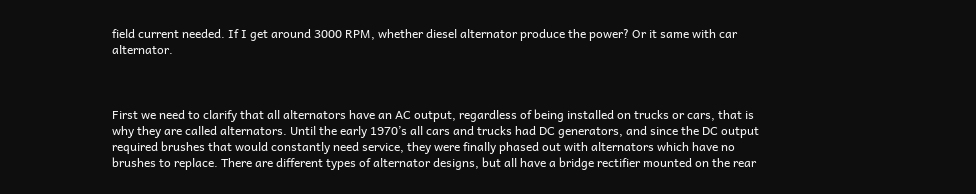field current needed. If I get around 3000 RPM, whether diesel alternator produce the power? Or it same with car alternator.



First we need to clarify that all alternators have an AC output, regardless of being installed on trucks or cars, that is why they are called alternators. Until the early 1970’s all cars and trucks had DC generators, and since the DC output required brushes that would constantly need service, they were finally phased out with alternators which have no brushes to replace. There are different types of alternator designs, but all have a bridge rectifier mounted on the rear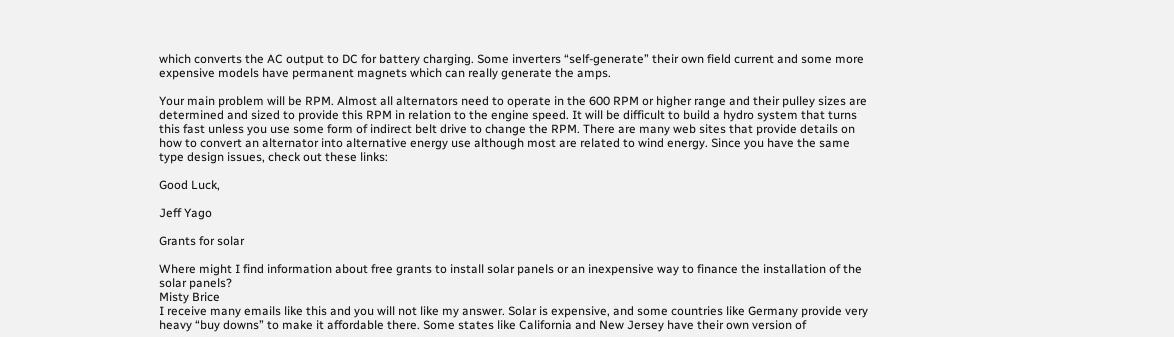which converts the AC output to DC for battery charging. Some inverters “self-generate” their own field current and some more expensive models have permanent magnets which can really generate the amps.

Your main problem will be RPM. Almost all alternators need to operate in the 600 RPM or higher range and their pulley sizes are determined and sized to provide this RPM in relation to the engine speed. It will be difficult to build a hydro system that turns this fast unless you use some form of indirect belt drive to change the RPM. There are many web sites that provide details on how to convert an alternator into alternative energy use although most are related to wind energy. Since you have the same type design issues, check out these links:

Good Luck,

Jeff Yago

Grants for solar

Where might I find information about free grants to install solar panels or an inexpensive way to finance the installation of the solar panels?
Misty Brice
I receive many emails like this and you will not like my answer. Solar is expensive, and some countries like Germany provide very heavy “buy downs” to make it affordable there. Some states like California and New Jersey have their own version of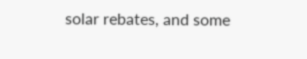solar rebates, and some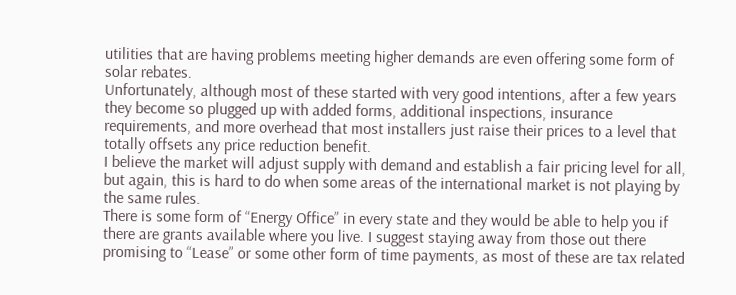utilities that are having problems meeting higher demands are even offering some form of solar rebates.
Unfortunately, although most of these started with very good intentions, after a few years they become so plugged up with added forms, additional inspections, insurance requirements, and more overhead that most installers just raise their prices to a level that totally offsets any price reduction benefit.
I believe the market will adjust supply with demand and establish a fair pricing level for all, but again, this is hard to do when some areas of the international market is not playing by the same rules.
There is some form of “Energy Office” in every state and they would be able to help you if there are grants available where you live. I suggest staying away from those out there promising to “Lease” or some other form of time payments, as most of these are tax related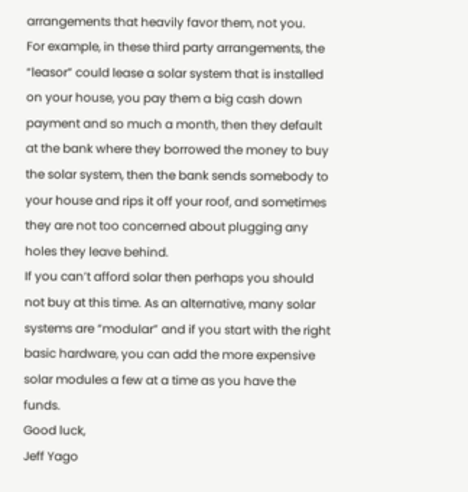arrangements that heavily favor them, not you.
For example, in these third party arrangements, the “leasor” could lease a solar system that is installed on your house, you pay them a big cash down payment and so much a month, then they default at the bank where they borrowed the money to buy the solar system, then the bank sends somebody to your house and rips it off your roof, and sometimes they are not too concerned about plugging any holes they leave behind.
If you can’t afford solar then perhaps you should not buy at this time. As an alternative, many solar systems are “modular” and if you start with the right basic hardware, you can add the more expensive solar modules a few at a time as you have the funds.
Good luck,
Jeff Yago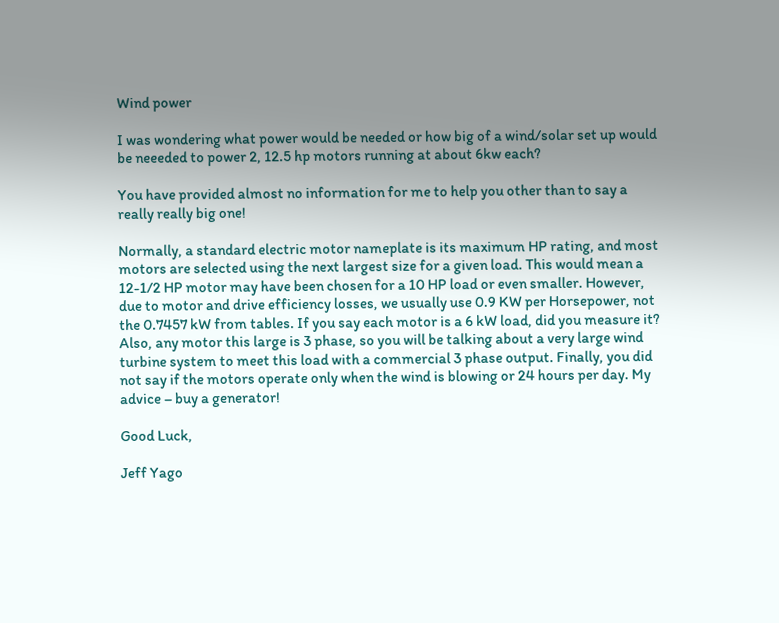Wind power

I was wondering what power would be needed or how big of a wind/solar set up would be neeeded to power 2, 12.5 hp motors running at about 6kw each?

You have provided almost no information for me to help you other than to say a really really big one!

Normally, a standard electric motor nameplate is its maximum HP rating, and most motors are selected using the next largest size for a given load. This would mean a 12-1/2 HP motor may have been chosen for a 10 HP load or even smaller. However, due to motor and drive efficiency losses, we usually use 0.9 KW per Horsepower, not the 0.7457 kW from tables. If you say each motor is a 6 kW load, did you measure it? Also, any motor this large is 3 phase, so you will be talking about a very large wind turbine system to meet this load with a commercial 3 phase output. Finally, you did not say if the motors operate only when the wind is blowing or 24 hours per day. My advice – buy a generator!

Good Luck,

Jeff Yago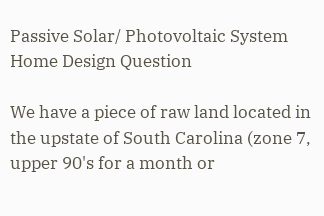Passive Solar/ Photovoltaic System Home Design Question

We have a piece of raw land located in the upstate of South Carolina (zone 7, upper 90's for a month or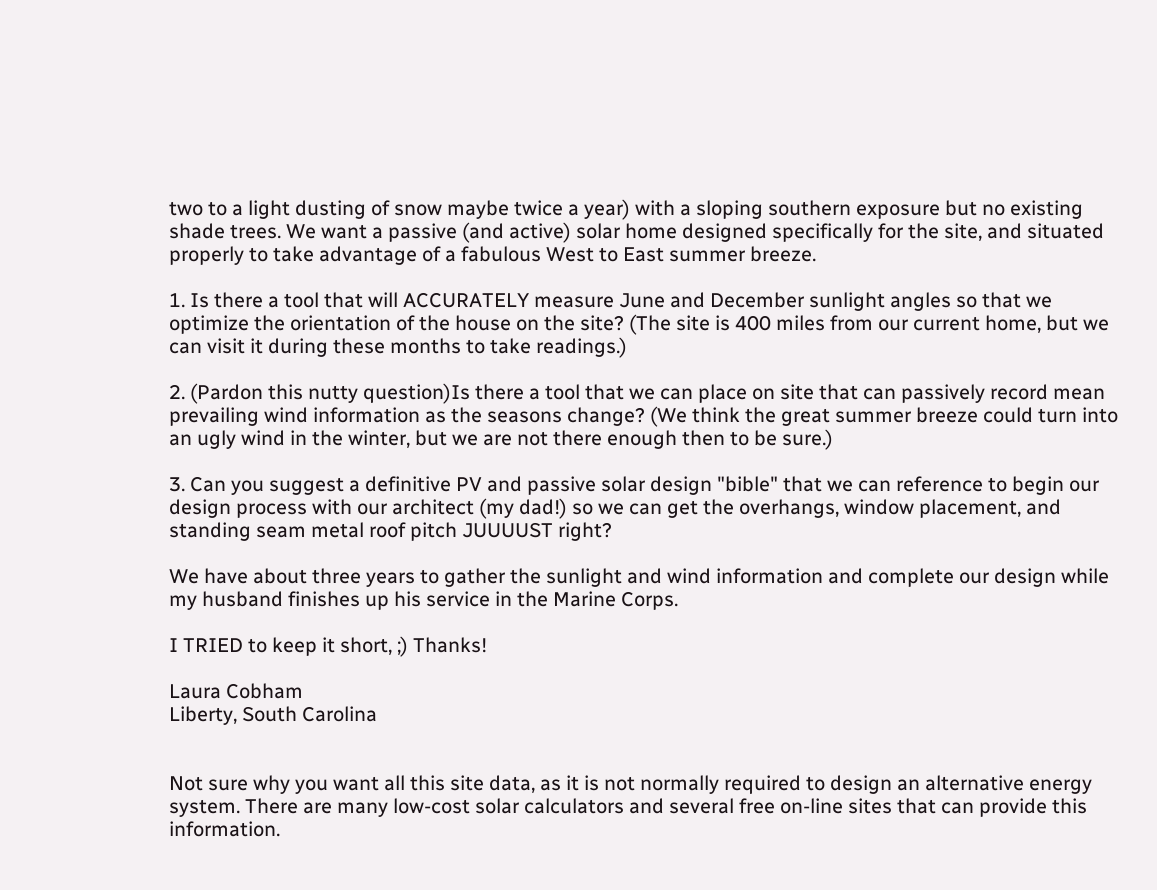two to a light dusting of snow maybe twice a year) with a sloping southern exposure but no existing shade trees. We want a passive (and active) solar home designed specifically for the site, and situated properly to take advantage of a fabulous West to East summer breeze.

1. Is there a tool that will ACCURATELY measure June and December sunlight angles so that we optimize the orientation of the house on the site? (The site is 400 miles from our current home, but we can visit it during these months to take readings.)

2. (Pardon this nutty question)Is there a tool that we can place on site that can passively record mean prevailing wind information as the seasons change? (We think the great summer breeze could turn into an ugly wind in the winter, but we are not there enough then to be sure.)

3. Can you suggest a definitive PV and passive solar design "bible" that we can reference to begin our design process with our architect (my dad!) so we can get the overhangs, window placement, and standing seam metal roof pitch JUUUUST right?

We have about three years to gather the sunlight and wind information and complete our design while my husband finishes up his service in the Marine Corps.

I TRIED to keep it short, ;) Thanks!

Laura Cobham
Liberty, South Carolina


Not sure why you want all this site data, as it is not normally required to design an alternative energy system. There are many low-cost solar calculators and several free on-line sites that can provide this information.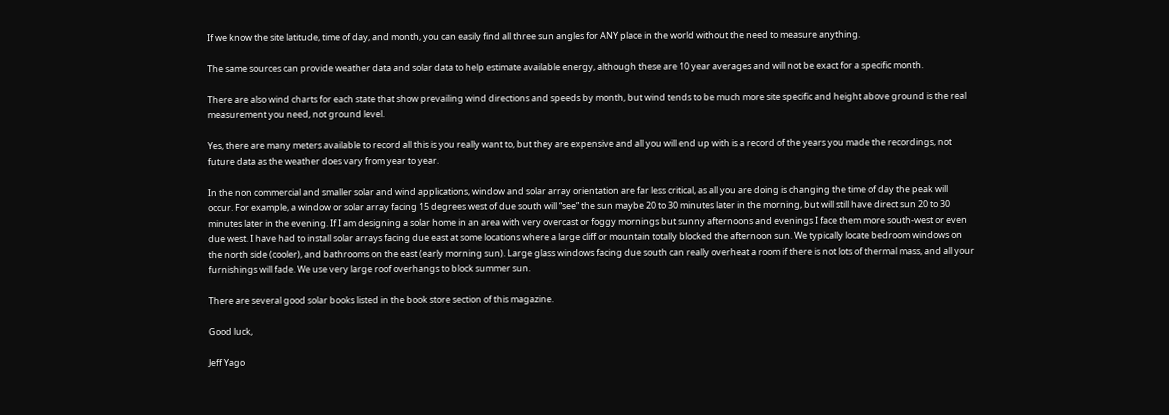If we know the site latitude, time of day, and month, you can easily find all three sun angles for ANY place in the world without the need to measure anything.

The same sources can provide weather data and solar data to help estimate available energy, although these are 10 year averages and will not be exact for a specific month.

There are also wind charts for each state that show prevailing wind directions and speeds by month, but wind tends to be much more site specific and height above ground is the real measurement you need, not ground level.

Yes, there are many meters available to record all this is you really want to, but they are expensive and all you will end up with is a record of the years you made the recordings, not future data as the weather does vary from year to year.

In the non commercial and smaller solar and wind applications, window and solar array orientation are far less critical, as all you are doing is changing the time of day the peak will occur. For example, a window or solar array facing 15 degrees west of due south will “see” the sun maybe 20 to 30 minutes later in the morning, but will still have direct sun 20 to 30 minutes later in the evening. If I am designing a solar home in an area with very overcast or foggy mornings but sunny afternoons and evenings I face them more south-west or even due west. I have had to install solar arrays facing due east at some locations where a large cliff or mountain totally blocked the afternoon sun. We typically locate bedroom windows on the north side (cooler), and bathrooms on the east (early morning sun). Large glass windows facing due south can really overheat a room if there is not lots of thermal mass, and all your furnishings will fade. We use very large roof overhangs to block summer sun.

There are several good solar books listed in the book store section of this magazine.

Good luck,

Jeff Yago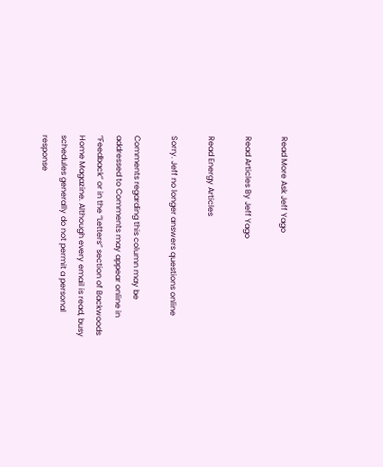Read More Ask Jeff Yago

Read Articles By Jeff Yago

Read Energy Articles

Sorry. Jeff no longer answers questions online

Comments regarding this column may be addressed to Comments may appear online in “Feedback” or in the “Letters” section of Backwoods Home Magazine. Although every email is read, busy schedules generally do not permit a personal response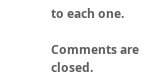to each one.

Comments are closed.